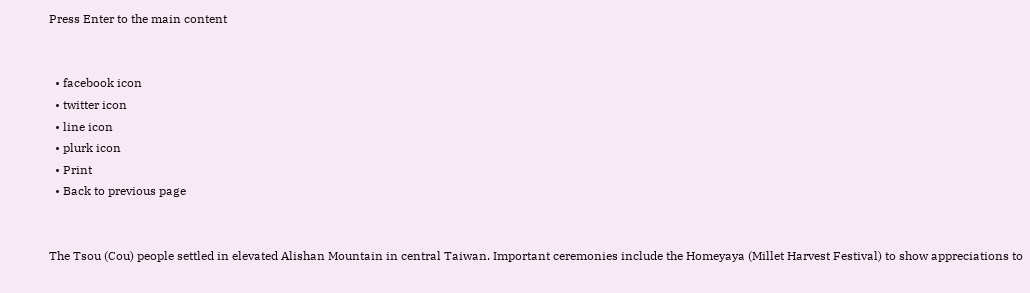Press Enter to the main content


  • facebook icon
  • twitter icon
  • line icon
  • plurk icon
  • Print
  • Back to previous page


The Tsou (Cou) people settled in elevated Alishan Mountain in central Taiwan. Important ceremonies include the Homeyaya (Millet Harvest Festival) to show appreciations to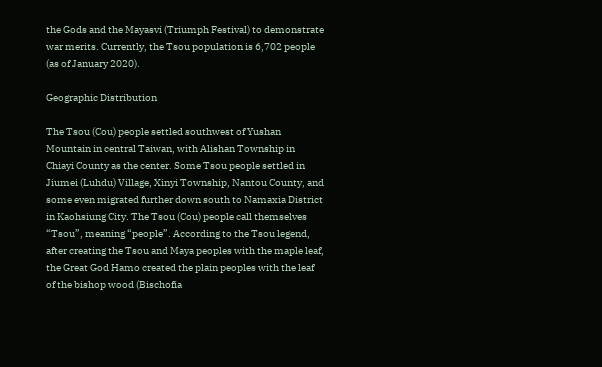the Gods and the Mayasvi (Triumph Festival) to demonstrate war merits. Currently, the Tsou population is 6,702 people (as of January 2020).

Geographic Distribution

The Tsou (Cou) people settled southwest of Yushan Mountain in central Taiwan, with Alishan Township in Chiayi County as the center. Some Tsou people settled in Jiumei (Luhdu) Village, Xinyi Township, Nantou County, and some even migrated further down south to Namaxia District in Kaohsiung City. The Tsou (Cou) people call themselves “Tsou”, meaning “people”. According to the Tsou legend, after creating the Tsou and Maya peoples with the maple leaf, the Great God Hamo created the plain peoples with the leaf of the bishop wood (Bischofia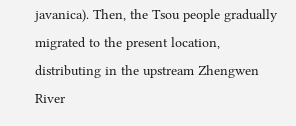javanica). Then, the Tsou people gradually migrated to the present location, distributing in the upstream Zhengwen River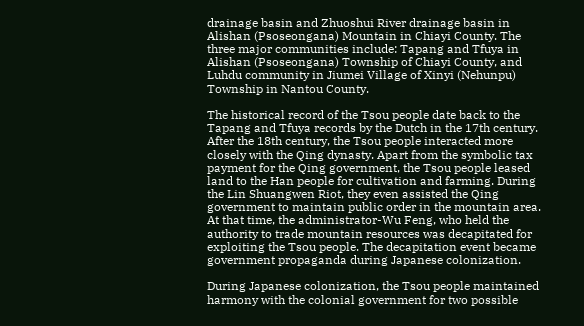drainage basin and Zhuoshui River drainage basin in Alishan (Psoseongana) Mountain in Chiayi County. The three major communities include: Tapang and Tfuya in Alishan (Psoseongana) Township of Chiayi County, and Luhdu community in Jiumei Village of Xinyi (Nehunpu) Township in Nantou County.

The historical record of the Tsou people date back to the Tapang and Tfuya records by the Dutch in the 17th century. After the 18th century, the Tsou people interacted more closely with the Qing dynasty. Apart from the symbolic tax payment for the Qing government, the Tsou people leased land to the Han people for cultivation and farming. During the Lin Shuangwen Riot, they even assisted the Qing government to maintain public order in the mountain area. At that time, the administrator-Wu Feng, who held the authority to trade mountain resources was decapitated for exploiting the Tsou people. The decapitation event became government propaganda during Japanese colonization.

During Japanese colonization, the Tsou people maintained harmony with the colonial government for two possible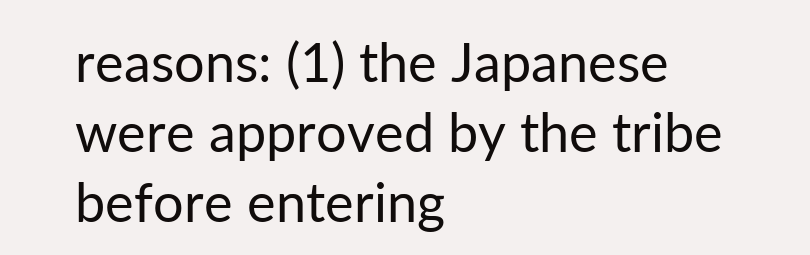reasons: (1) the Japanese were approved by the tribe before entering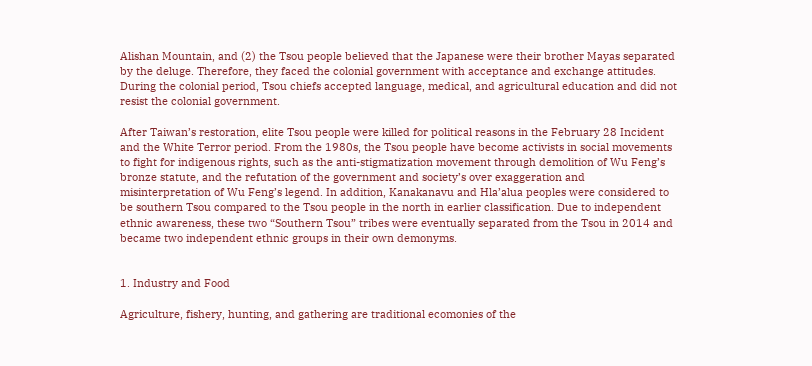Alishan Mountain, and (2) the Tsou people believed that the Japanese were their brother Mayas separated by the deluge. Therefore, they faced the colonial government with acceptance and exchange attitudes. During the colonial period, Tsou chiefs accepted language, medical, and agricultural education and did not resist the colonial government.

After Taiwan’s restoration, elite Tsou people were killed for political reasons in the February 28 Incident and the White Terror period. From the 1980s, the Tsou people have become activists in social movements to fight for indigenous rights, such as the anti-stigmatization movement through demolition of Wu Feng’s bronze statute, and the refutation of the government and society’s over exaggeration and misinterpretation of Wu Feng’s legend. In addition, Kanakanavu and Hla’alua peoples were considered to be southern Tsou compared to the Tsou people in the north in earlier classification. Due to independent ethnic awareness, these two “Southern Tsou” tribes were eventually separated from the Tsou in 2014 and became two independent ethnic groups in their own demonyms.


1. Industry and Food

Agriculture, fishery, hunting, and gathering are traditional ecomonies of the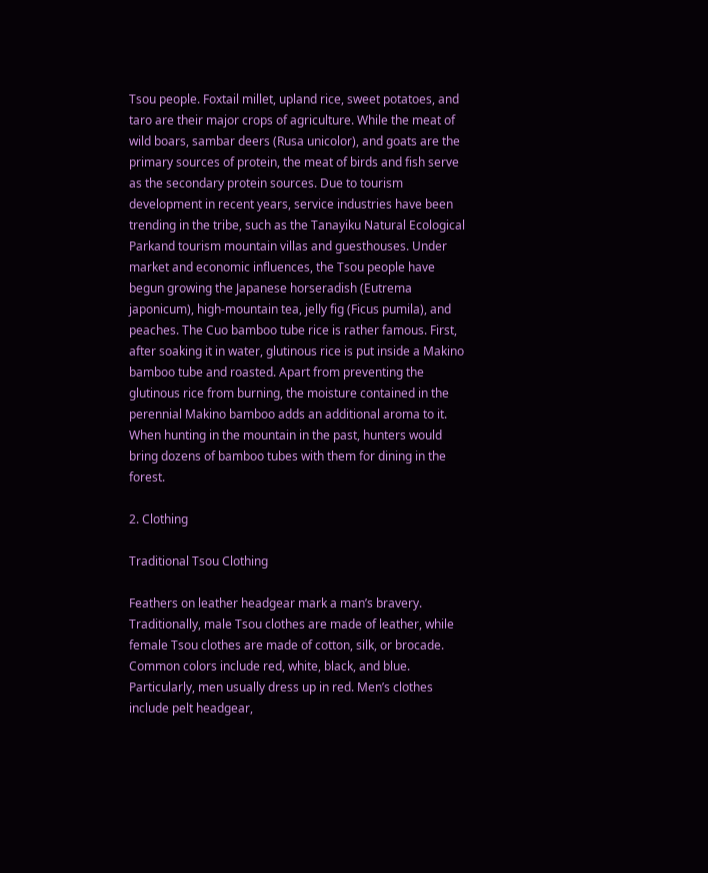Tsou people. Foxtail millet, upland rice, sweet potatoes, and taro are their major crops of agriculture. While the meat of wild boars, sambar deers (Rusa unicolor), and goats are the primary sources of protein, the meat of birds and fish serve as the secondary protein sources. Due to tourism development in recent years, service industries have been trending in the tribe, such as the Tanayiku Natural Ecological Parkand tourism mountain villas and guesthouses. Under market and economic influences, the Tsou people have begun growing the Japanese horseradish (Eutrema japonicum), high-mountain tea, jelly fig (Ficus pumila), and peaches. The Cuo bamboo tube rice is rather famous. First, after soaking it in water, glutinous rice is put inside a Makino bamboo tube and roasted. Apart from preventing the glutinous rice from burning, the moisture contained in the perennial Makino bamboo adds an additional aroma to it. When hunting in the mountain in the past, hunters would bring dozens of bamboo tubes with them for dining in the forest.

2. Clothing

Traditional Tsou Clothing

Feathers on leather headgear mark a man’s bravery. Traditionally, male Tsou clothes are made of leather, while female Tsou clothes are made of cotton, silk, or brocade. Common colors include red, white, black, and blue. Particularly, men usually dress up in red. Men’s clothes include pelt headgear,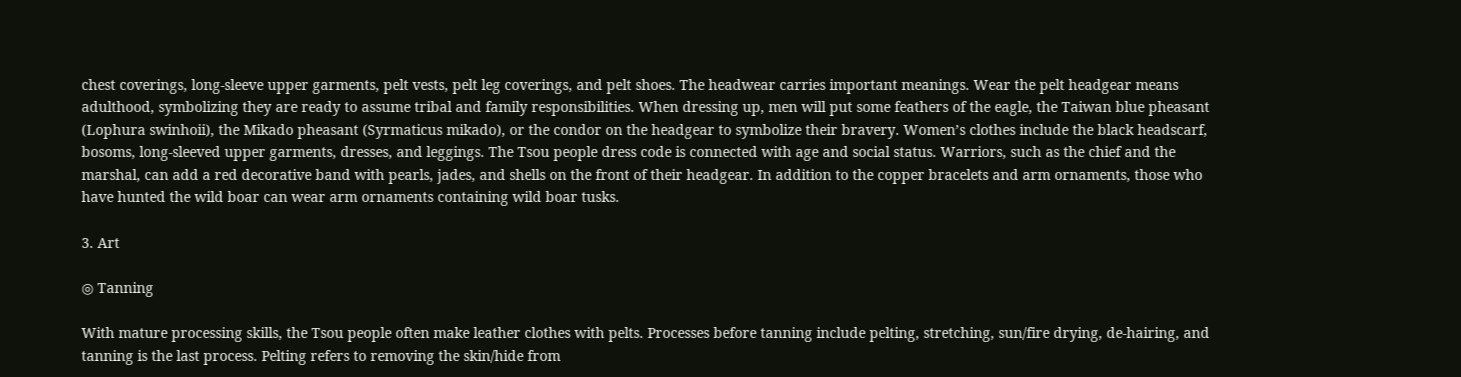chest coverings, long-sleeve upper garments, pelt vests, pelt leg coverings, and pelt shoes. The headwear carries important meanings. Wear the pelt headgear means adulthood, symbolizing they are ready to assume tribal and family responsibilities. When dressing up, men will put some feathers of the eagle, the Taiwan blue pheasant (Lophura swinhoii), the Mikado pheasant (Syrmaticus mikado), or the condor on the headgear to symbolize their bravery. Women’s clothes include the black headscarf, bosoms, long-sleeved upper garments, dresses, and leggings. The Tsou people dress code is connected with age and social status. Warriors, such as the chief and the marshal, can add a red decorative band with pearls, jades, and shells on the front of their headgear. In addition to the copper bracelets and arm ornaments, those who have hunted the wild boar can wear arm ornaments containing wild boar tusks.

3. Art

◎ Tanning

With mature processing skills, the Tsou people often make leather clothes with pelts. Processes before tanning include pelting, stretching, sun/fire drying, de-hairing, and tanning is the last process. Pelting refers to removing the skin/hide from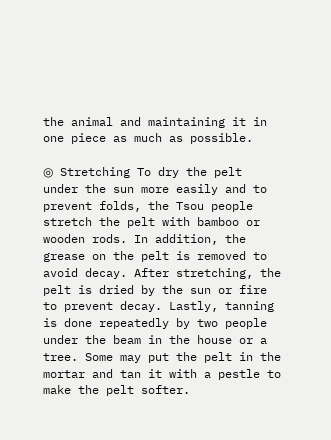the animal and maintaining it in one piece as much as possible.

◎ Stretching To dry the pelt under the sun more easily and to prevent folds, the Tsou people stretch the pelt with bamboo or wooden rods. In addition, the grease on the pelt is removed to avoid decay. After stretching, the pelt is dried by the sun or fire to prevent decay. Lastly, tanning is done repeatedly by two people under the beam in the house or a tree. Some may put the pelt in the mortar and tan it with a pestle to make the pelt softer.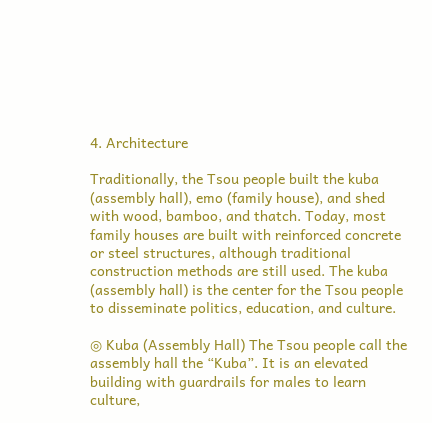4. Architecture

Traditionally, the Tsou people built the kuba (assembly hall), emo (family house), and shed with wood, bamboo, and thatch. Today, most family houses are built with reinforced concrete or steel structures, although traditional construction methods are still used. The kuba (assembly hall) is the center for the Tsou people to disseminate politics, education, and culture.

◎ Kuba (Assembly Hall) The Tsou people call the assembly hall the “Kuba”. It is an elevated building with guardrails for males to learn culture,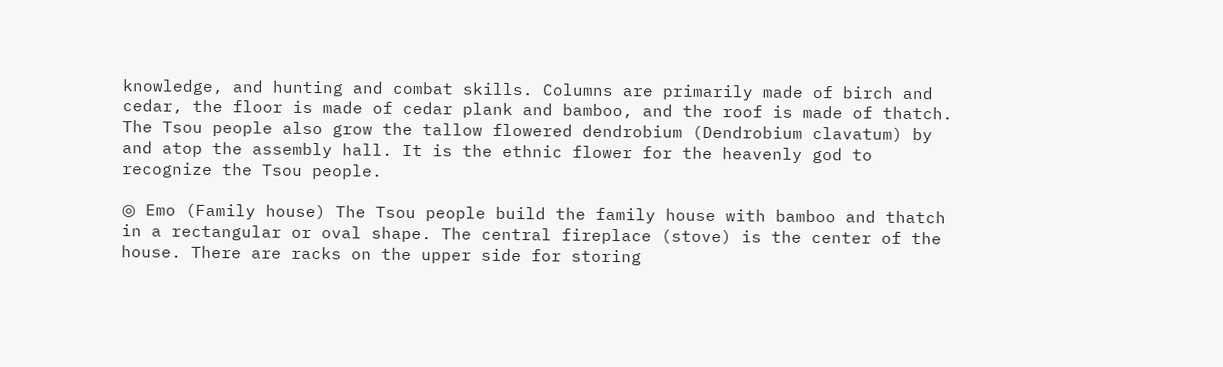knowledge, and hunting and combat skills. Columns are primarily made of birch and cedar, the floor is made of cedar plank and bamboo, and the roof is made of thatch. The Tsou people also grow the tallow flowered dendrobium (Dendrobium clavatum) by and atop the assembly hall. It is the ethnic flower for the heavenly god to recognize the Tsou people.

◎ Emo (Family house) The Tsou people build the family house with bamboo and thatch in a rectangular or oval shape. The central fireplace (stove) is the center of the house. There are racks on the upper side for storing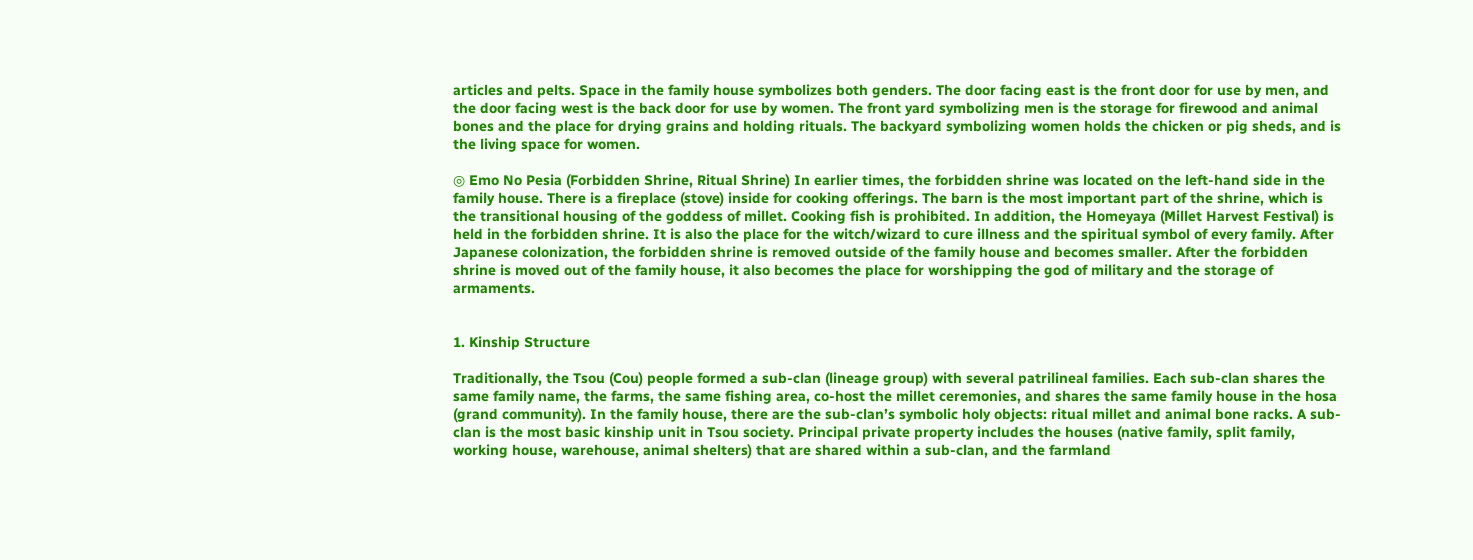articles and pelts. Space in the family house symbolizes both genders. The door facing east is the front door for use by men, and the door facing west is the back door for use by women. The front yard symbolizing men is the storage for firewood and animal bones and the place for drying grains and holding rituals. The backyard symbolizing women holds the chicken or pig sheds, and is the living space for women.

◎ Emo No Pesia (Forbidden Shrine, Ritual Shrine) In earlier times, the forbidden shrine was located on the left-hand side in the family house. There is a fireplace (stove) inside for cooking offerings. The barn is the most important part of the shrine, which is the transitional housing of the goddess of millet. Cooking fish is prohibited. In addition, the Homeyaya (Millet Harvest Festival) is held in the forbidden shrine. It is also the place for the witch/wizard to cure illness and the spiritual symbol of every family. After Japanese colonization, the forbidden shrine is removed outside of the family house and becomes smaller. After the forbidden shrine is moved out of the family house, it also becomes the place for worshipping the god of military and the storage of armaments.


1. Kinship Structure

Traditionally, the Tsou (Cou) people formed a sub-clan (lineage group) with several patrilineal families. Each sub-clan shares the same family name, the farms, the same fishing area, co-host the millet ceremonies, and shares the same family house in the hosa (grand community). In the family house, there are the sub-clan’s symbolic holy objects: ritual millet and animal bone racks. A sub-clan is the most basic kinship unit in Tsou society. Principal private property includes the houses (native family, split family, working house, warehouse, animal shelters) that are shared within a sub-clan, and the farmland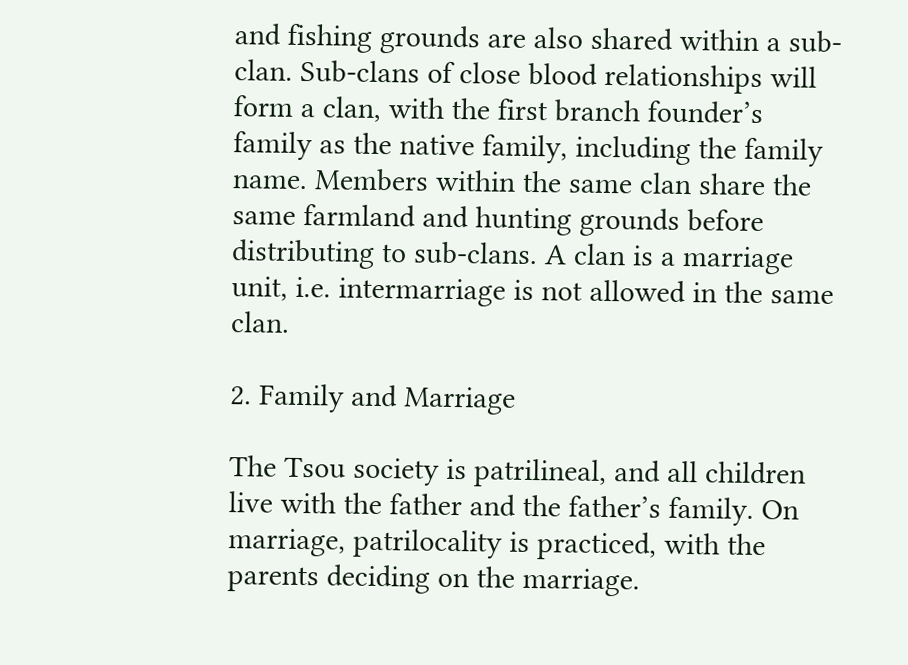and fishing grounds are also shared within a sub-clan. Sub-clans of close blood relationships will form a clan, with the first branch founder’s family as the native family, including the family name. Members within the same clan share the same farmland and hunting grounds before distributing to sub-clans. A clan is a marriage unit, i.e. intermarriage is not allowed in the same clan.

2. Family and Marriage

The Tsou society is patrilineal, and all children live with the father and the father’s family. On marriage, patrilocality is practiced, with the parents deciding on the marriage.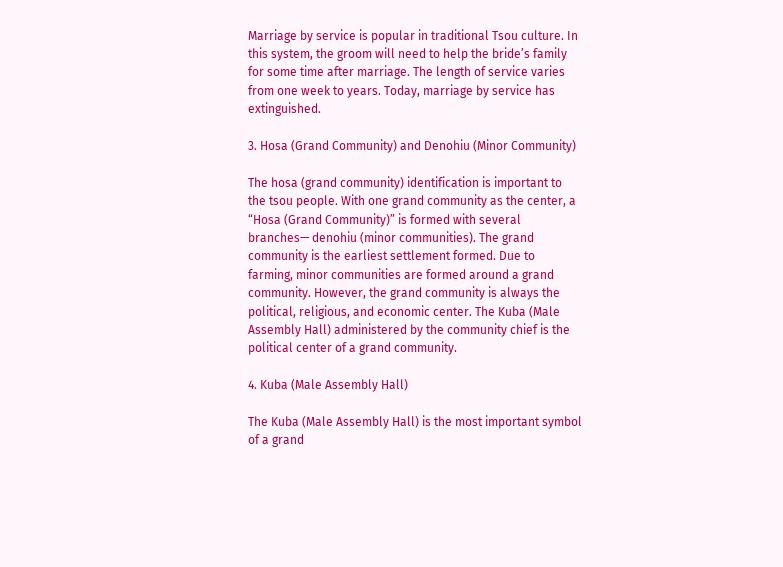Marriage by service is popular in traditional Tsou culture. In this system, the groom will need to help the bride’s family for some time after marriage. The length of service varies from one week to years. Today, marriage by service has extinguished.

3. Hosa (Grand Community) and Denohiu (Minor Community)

The hosa (grand community) identification is important to the tsou people. With one grand community as the center, a “Hosa (Grand Community)” is formed with several branches— denohiu (minor communities). The grand community is the earliest settlement formed. Due to farming, minor communities are formed around a grand community. However, the grand community is always the political, religious, and economic center. The Kuba (Male Assembly Hall) administered by the community chief is the political center of a grand community.

4. Kuba (Male Assembly Hall)

The Kuba (Male Assembly Hall) is the most important symbol of a grand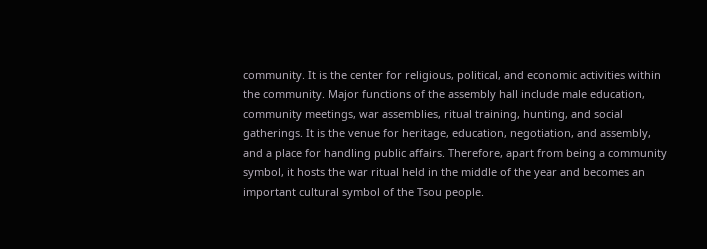community. It is the center for religious, political, and economic activities within the community. Major functions of the assembly hall include male education, community meetings, war assemblies, ritual training, hunting, and social gatherings. It is the venue for heritage, education, negotiation, and assembly, and a place for handling public affairs. Therefore, apart from being a community symbol, it hosts the war ritual held in the middle of the year and becomes an important cultural symbol of the Tsou people.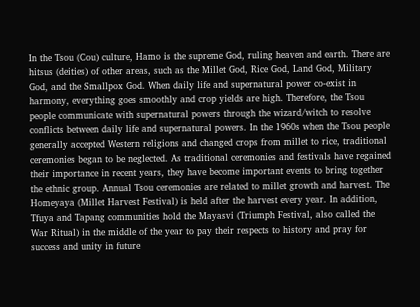In the Tsou (Cou) culture, Hamo is the supreme God, ruling heaven and earth. There are hitsus (deities) of other areas, such as the Millet God, Rice God, Land God, Military God, and the Smallpox God. When daily life and supernatural power co-exist in harmony, everything goes smoothly and crop yields are high. Therefore, the Tsou people communicate with supernatural powers through the wizard/witch to resolve conflicts between daily life and supernatural powers. In the 1960s when the Tsou people generally accepted Western religions and changed crops from millet to rice, traditional ceremonies began to be neglected. As traditional ceremonies and festivals have regained their importance in recent years, they have become important events to bring together the ethnic group. Annual Tsou ceremonies are related to millet growth and harvest. The Homeyaya (Millet Harvest Festival) is held after the harvest every year. In addition, Tfuya and Tapang communities hold the Mayasvi (Triumph Festival, also called the War Ritual) in the middle of the year to pay their respects to history and pray for success and unity in future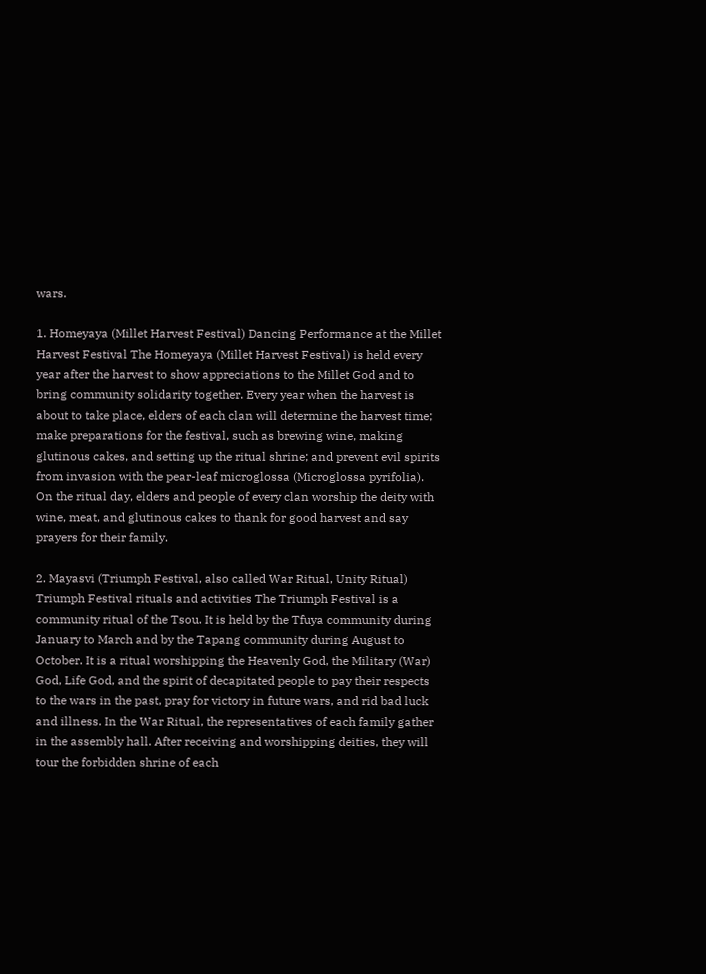wars.

1. Homeyaya (Millet Harvest Festival) Dancing Performance at the Millet Harvest Festival The Homeyaya (Millet Harvest Festival) is held every year after the harvest to show appreciations to the Millet God and to bring community solidarity together. Every year when the harvest is about to take place, elders of each clan will determine the harvest time; make preparations for the festival, such as brewing wine, making glutinous cakes, and setting up the ritual shrine; and prevent evil spirits from invasion with the pear-leaf microglossa (Microglossa pyrifolia). On the ritual day, elders and people of every clan worship the deity with wine, meat, and glutinous cakes to thank for good harvest and say prayers for their family.

2. Mayasvi (Triumph Festival, also called War Ritual, Unity Ritual) Triumph Festival rituals and activities The Triumph Festival is a community ritual of the Tsou. It is held by the Tfuya community during January to March and by the Tapang community during August to October. It is a ritual worshipping the Heavenly God, the Military (War) God, Life God, and the spirit of decapitated people to pay their respects to the wars in the past, pray for victory in future wars, and rid bad luck and illness. In the War Ritual, the representatives of each family gather in the assembly hall. After receiving and worshipping deities, they will tour the forbidden shrine of each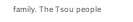family. The Tsou people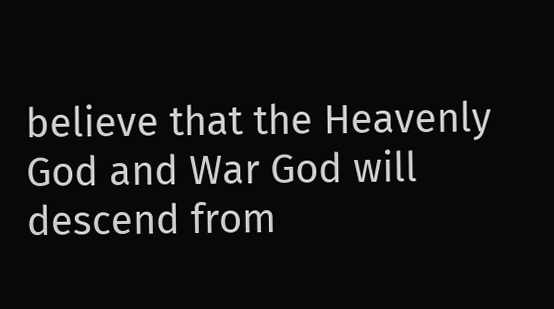believe that the Heavenly God and War God will descend from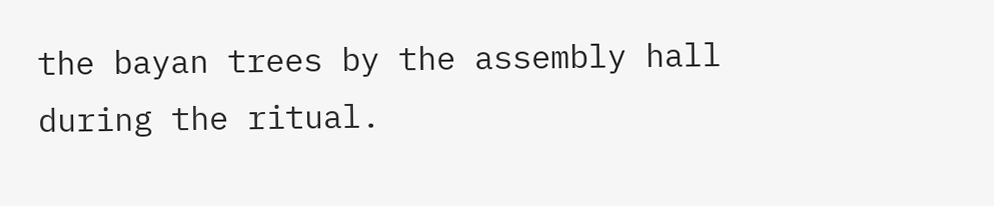the bayan trees by the assembly hall during the ritual.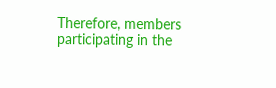Therefore, members participating in the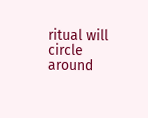ritual will circle around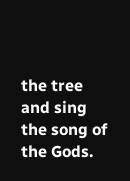the tree and sing the song of the Gods.